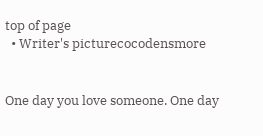top of page
  • Writer's picturecocodensmore


One day you love someone. One day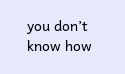you don’t know how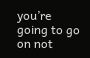you’re going to go on not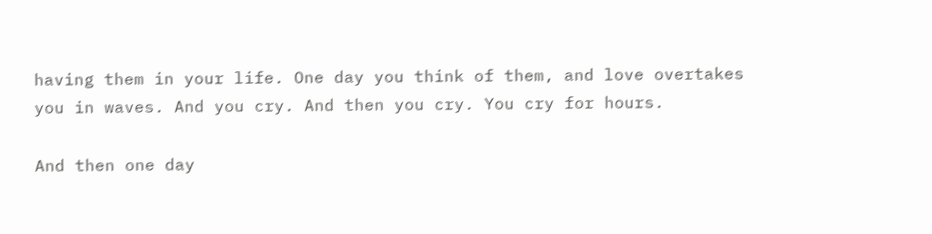having them in your life. One day you think of them, and love overtakes you in waves. And you cry. And then you cry. You cry for hours.

And then one day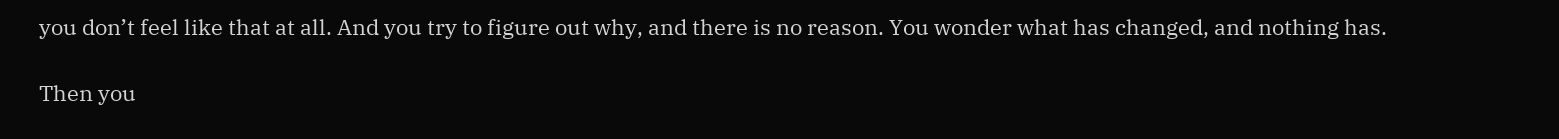you don’t feel like that at all. And you try to figure out why, and there is no reason. You wonder what has changed, and nothing has.

Then you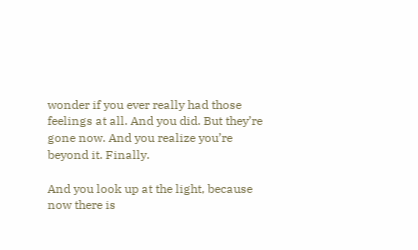wonder if you ever really had those feelings at all. And you did. But they’re gone now. And you realize you’re beyond it. Finally.

And you look up at the light, because now there is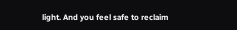light. And you feel safe to reclaim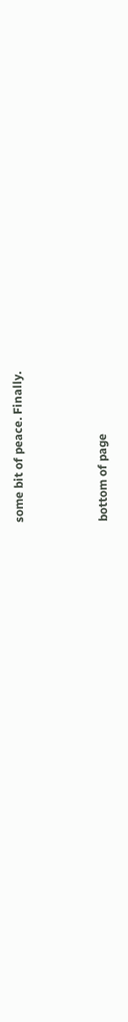some bit of peace. Finally.



bottom of page